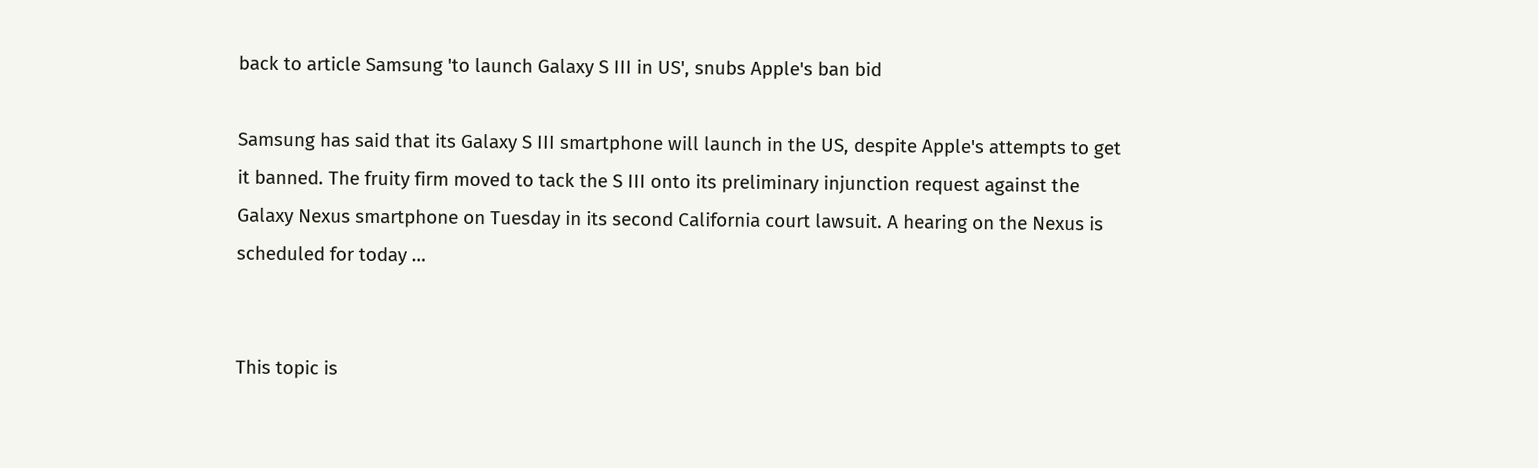back to article Samsung 'to launch Galaxy S III in US', snubs Apple's ban bid

Samsung has said that its Galaxy S III smartphone will launch in the US, despite Apple's attempts to get it banned. The fruity firm moved to tack the S III onto its preliminary injunction request against the Galaxy Nexus smartphone on Tuesday in its second California court lawsuit. A hearing on the Nexus is scheduled for today …


This topic is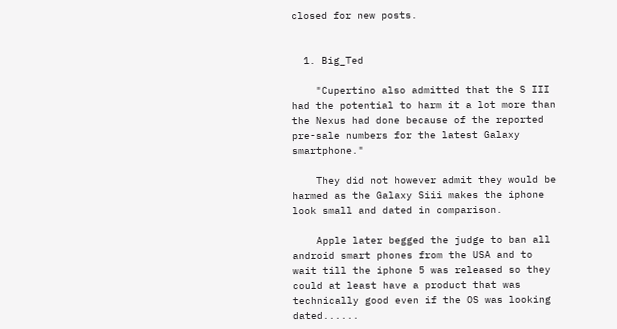closed for new posts.


  1. Big_Ted

    "Cupertino also admitted that the S III had the potential to harm it a lot more than the Nexus had done because of the reported pre-sale numbers for the latest Galaxy smartphone."

    They did not however admit they would be harmed as the Galaxy Siii makes the iphone look small and dated in comparison.

    Apple later begged the judge to ban all android smart phones from the USA and to wait till the iphone 5 was released so they could at least have a product that was technically good even if the OS was looking dated......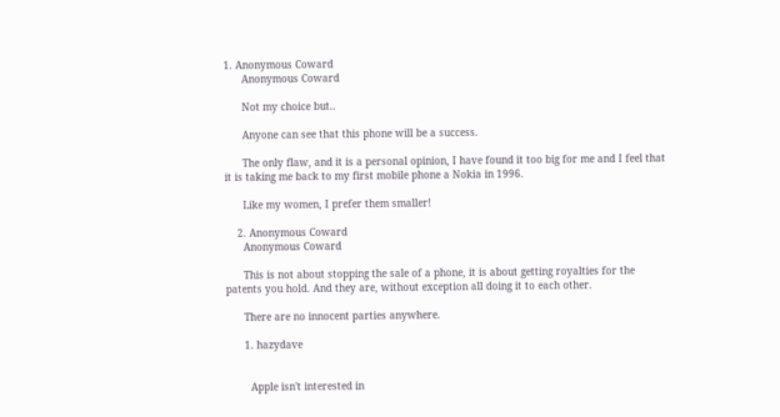1. Anonymous Coward
      Anonymous Coward

      Not my choice but..

      Anyone can see that this phone will be a success.

      The only flaw, and it is a personal opinion, I have found it too big for me and I feel that it is taking me back to my first mobile phone a Nokia in 1996.

      Like my women, I prefer them smaller!

    2. Anonymous Coward
      Anonymous Coward

      This is not about stopping the sale of a phone, it is about getting royalties for the patents you hold. And they are, without exception all doing it to each other.

      There are no innocent parties anywhere.

      1. hazydave


        Apple isn't interested in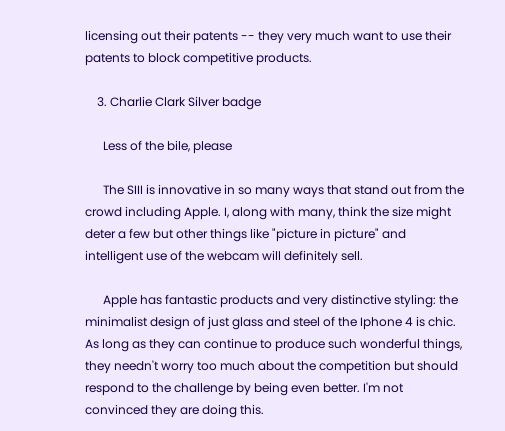licensing out their patents -- they very much want to use their patents to block competitive products.

    3. Charlie Clark Silver badge

      Less of the bile, please

      The SIII is innovative in so many ways that stand out from the crowd including Apple. I, along with many, think the size might deter a few but other things like "picture in picture" and intelligent use of the webcam will definitely sell.

      Apple has fantastic products and very distinctive styling: the minimalist design of just glass and steel of the Iphone 4 is chic. As long as they can continue to produce such wonderful things, they needn't worry too much about the competition but should respond to the challenge by being even better. I'm not convinced they are doing this.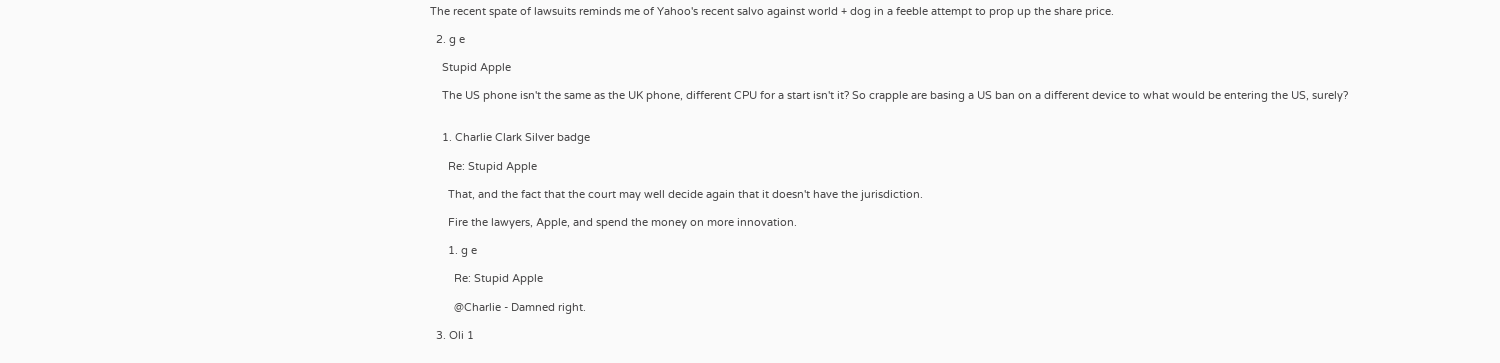The recent spate of lawsuits reminds me of Yahoo's recent salvo against world + dog in a feeble attempt to prop up the share price.

  2. g e

    Stupid Apple

    The US phone isn't the same as the UK phone, different CPU for a start isn't it? So crapple are basing a US ban on a different device to what would be entering the US, surely?


    1. Charlie Clark Silver badge

      Re: Stupid Apple

      That, and the fact that the court may well decide again that it doesn't have the jurisdiction.

      Fire the lawyers, Apple, and spend the money on more innovation.

      1. g e

        Re: Stupid Apple

        @Charlie - Damned right.

  3. Oli 1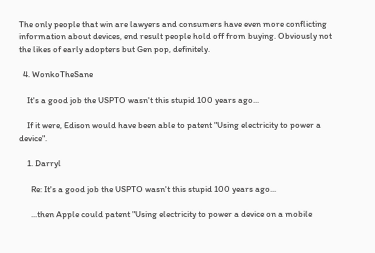The only people that win are lawyers and consumers have even more conflicting information about devices, end result people hold off from buying. Obviously not the likes of early adopters but Gen pop, definitely.

  4. WonkoTheSane

    It's a good job the USPTO wasn't this stupid 100 years ago...

    If it were, Edison would have been able to patent "Using electricity to power a device".

    1. Darryl

      Re: It's a good job the USPTO wasn't this stupid 100 years ago...

      ...then Apple could patent "Using electricity to power a device on a mobile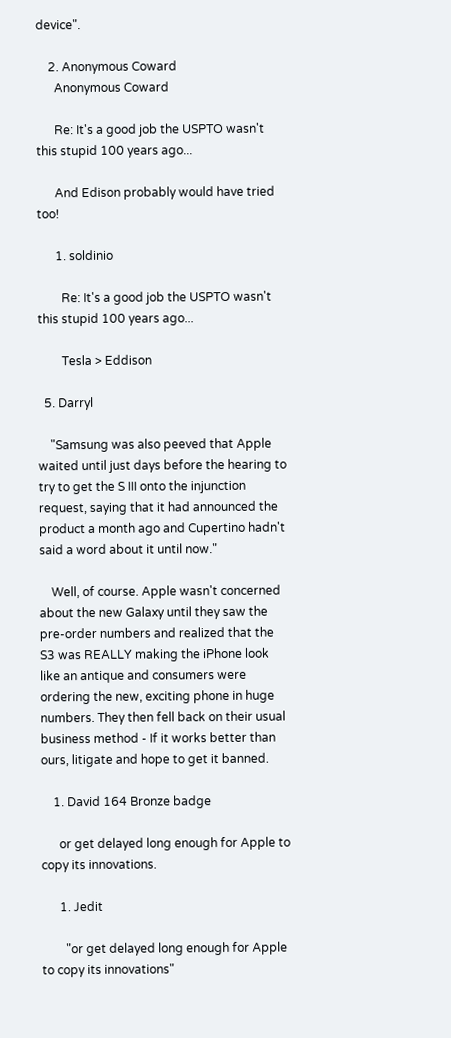device".

    2. Anonymous Coward
      Anonymous Coward

      Re: It's a good job the USPTO wasn't this stupid 100 years ago...

      And Edison probably would have tried too!

      1. soldinio

        Re: It's a good job the USPTO wasn't this stupid 100 years ago...

        Tesla > Eddison

  5. Darryl

    "Samsung was also peeved that Apple waited until just days before the hearing to try to get the S III onto the injunction request, saying that it had announced the product a month ago and Cupertino hadn't said a word about it until now."

    Well, of course. Apple wasn't concerned about the new Galaxy until they saw the pre-order numbers and realized that the S3 was REALLY making the iPhone look like an antique and consumers were ordering the new, exciting phone in huge numbers. They then fell back on their usual business method - If it works better than ours, litigate and hope to get it banned.

    1. David 164 Bronze badge

      or get delayed long enough for Apple to copy its innovations.

      1. Jedit

        "or get delayed long enough for Apple to copy its innovations"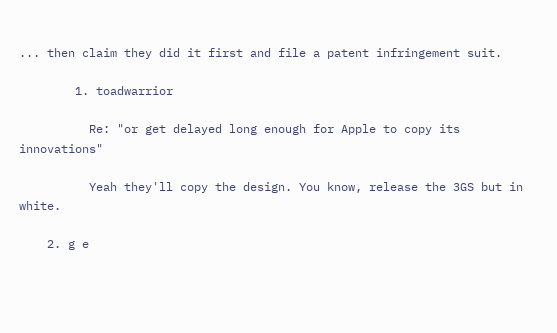... then claim they did it first and file a patent infringement suit.

        1. toadwarrior

          Re: "or get delayed long enough for Apple to copy its innovations"

          Yeah they'll copy the design. You know, release the 3GS but in white.

    2. g e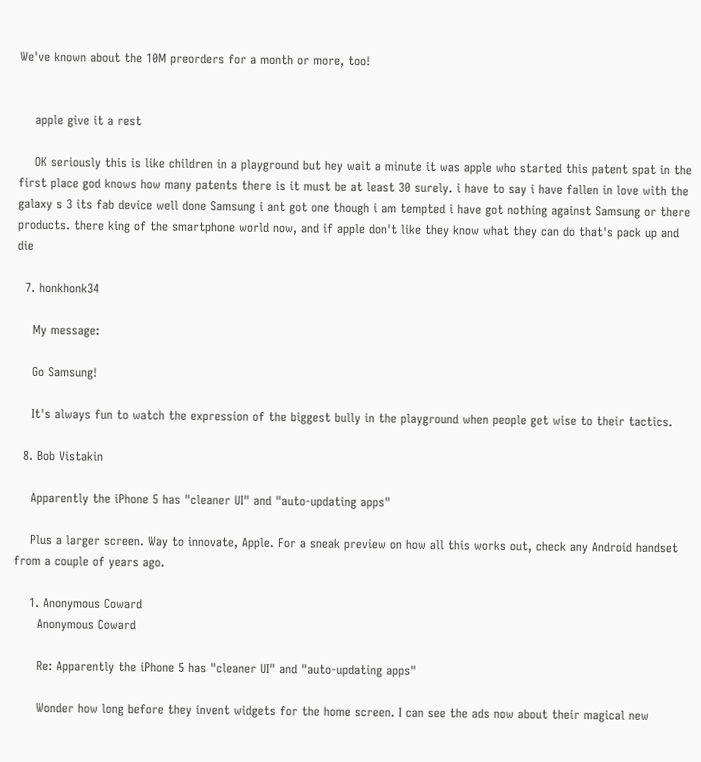We've known about the 10M preorders for a month or more, too!


    apple give it a rest

    OK seriously this is like children in a playground but hey wait a minute it was apple who started this patent spat in the first place god knows how many patents there is it must be at least 30 surely. i have to say i have fallen in love with the galaxy s 3 its fab device well done Samsung i ant got one though i am tempted i have got nothing against Samsung or there products. there king of the smartphone world now, and if apple don't like they know what they can do that's pack up and die

  7. honkhonk34

    My message:

    Go Samsung!

    It's always fun to watch the expression of the biggest bully in the playground when people get wise to their tactics.

  8. Bob Vistakin

    Apparently the iPhone 5 has "cleaner UI" and "auto-updating apps"

    Plus a larger screen. Way to innovate, Apple. For a sneak preview on how all this works out, check any Android handset from a couple of years ago.

    1. Anonymous Coward
      Anonymous Coward

      Re: Apparently the iPhone 5 has "cleaner UI" and "auto-updating apps"

      Wonder how long before they invent widgets for the home screen. I can see the ads now about their magical new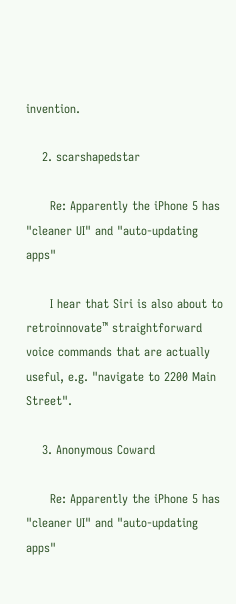invention.

    2. scarshapedstar

      Re: Apparently the iPhone 5 has "cleaner UI" and "auto-updating apps"

      I hear that Siri is also about to retroinnovate™ straightforward voice commands that are actually useful, e.g. "navigate to 2200 Main Street".

    3. Anonymous Coward

      Re: Apparently the iPhone 5 has "cleaner UI" and "auto-updating apps"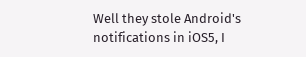Well they stole Android's notifications in iOS5, I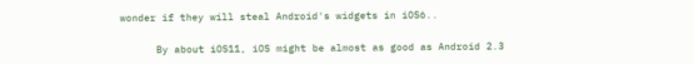wonder if they will steal Android's widgets in iOS6..

      By about iOS11, iOS might be almost as good as Android 2.3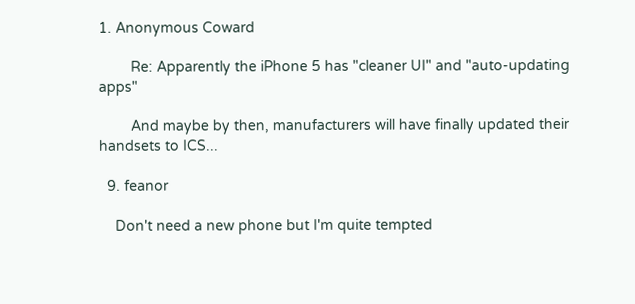1. Anonymous Coward

        Re: Apparently the iPhone 5 has "cleaner UI" and "auto-updating apps"

        And maybe by then, manufacturers will have finally updated their handsets to ICS...

  9. feanor

    Don't need a new phone but I'm quite tempted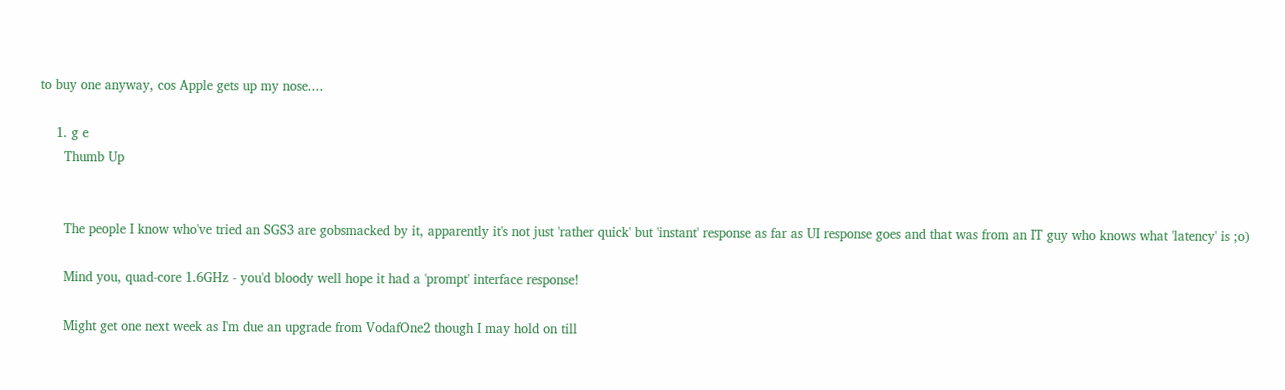to buy one anyway, cos Apple gets up my nose....

    1. g e
      Thumb Up


      The people I know who've tried an SGS3 are gobsmacked by it, apparently it's not just 'rather quick' but 'instant' response as far as UI response goes and that was from an IT guy who knows what 'latency' is ;o)

      Mind you, quad-core 1.6GHz - you'd bloody well hope it had a 'prompt' interface response!

      Might get one next week as I'm due an upgrade from VodafOne2 though I may hold on till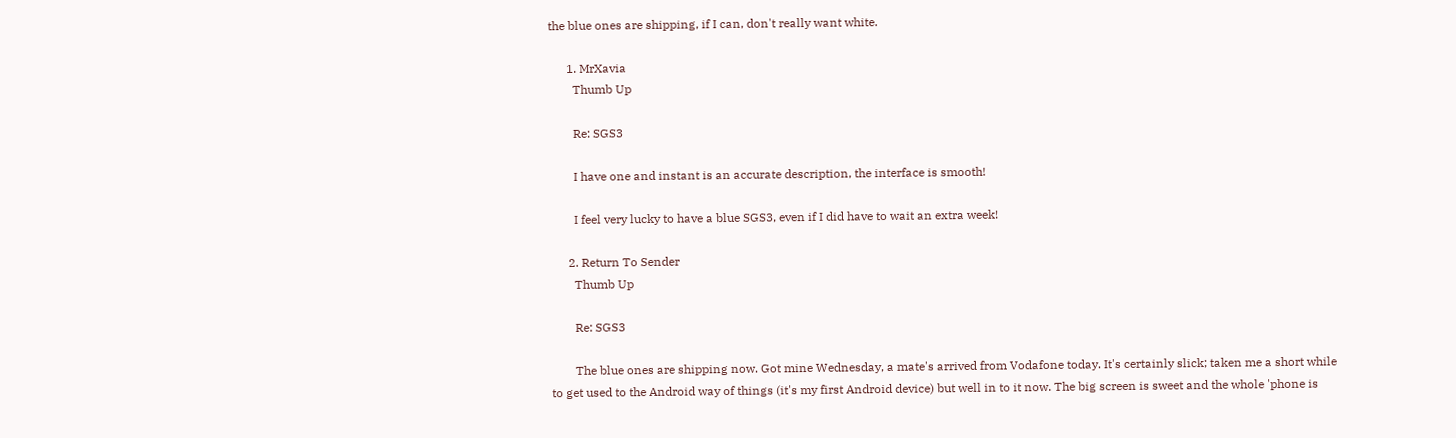the blue ones are shipping, if I can, don't really want white.

      1. MrXavia
        Thumb Up

        Re: SGS3

        I have one and instant is an accurate description, the interface is smooth!

        I feel very lucky to have a blue SGS3, even if I did have to wait an extra week!

      2. Return To Sender
        Thumb Up

        Re: SGS3

        The blue ones are shipping now. Got mine Wednesday, a mate's arrived from Vodafone today. It's certainly slick; taken me a short while to get used to the Android way of things (it's my first Android device) but well in to it now. The big screen is sweet and the whole 'phone is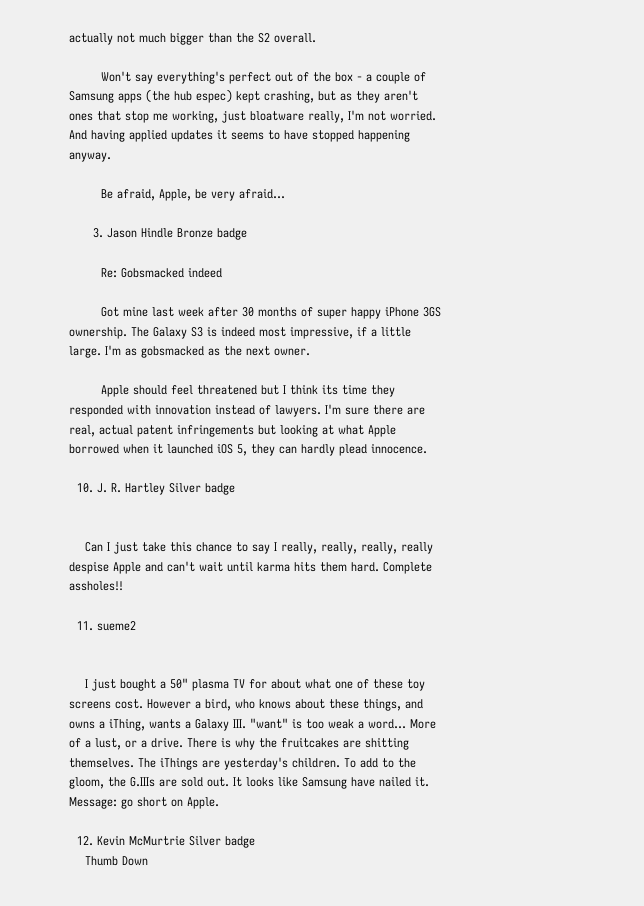actually not much bigger than the S2 overall.

        Won't say everything's perfect out of the box - a couple of Samsung apps (the hub espec) kept crashing, but as they aren't ones that stop me working, just bloatware really, I'm not worried. And having applied updates it seems to have stopped happening anyway.

        Be afraid, Apple, be very afraid...

      3. Jason Hindle Bronze badge

        Re: Gobsmacked indeed

        Got mine last week after 30 months of super happy iPhone 3GS ownership. The Galaxy S3 is indeed most impressive, if a little large. I'm as gobsmacked as the next owner.

        Apple should feel threatened but I think its time they responded with innovation instead of lawyers. I'm sure there are real, actual patent infringements but looking at what Apple borrowed when it launched iOS 5, they can hardly plead innocence.

  10. J. R. Hartley Silver badge


    Can I just take this chance to say I really, really, really, really despise Apple and can't wait until karma hits them hard. Complete assholes!!

  11. sueme2


    I just bought a 50" plasma TV for about what one of these toy screens cost. However a bird, who knows about these things, and owns a iThing, wants a Galaxy III. "want" is too weak a word... More of a lust, or a drive. There is why the fruitcakes are shitting themselves. The iThings are yesterday's children. To add to the gloom, the G.IIIs are sold out. It looks like Samsung have nailed it. Message: go short on Apple.

  12. Kevin McMurtrie Silver badge
    Thumb Down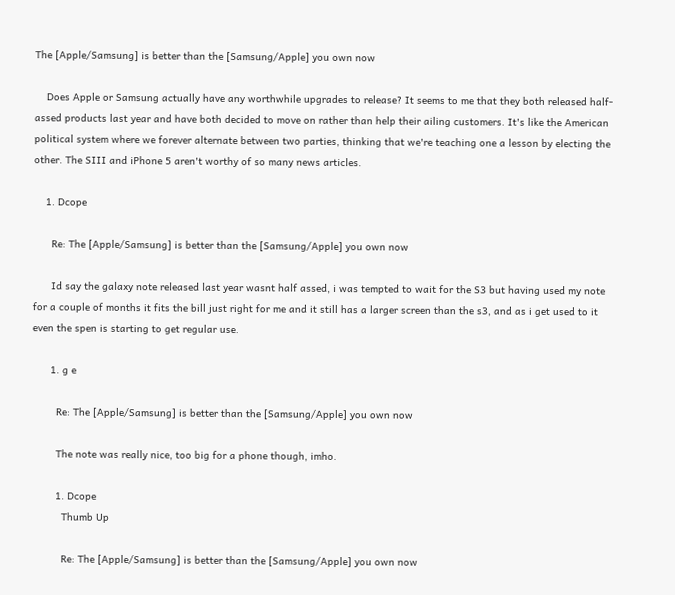The [Apple/Samsung] is better than the [Samsung/Apple] you own now

    Does Apple or Samsung actually have any worthwhile upgrades to release? It seems to me that they both released half-assed products last year and have both decided to move on rather than help their ailing customers. It's like the American political system where we forever alternate between two parties, thinking that we're teaching one a lesson by electing the other. The SIII and iPhone 5 aren't worthy of so many news articles.

    1. Dcope

      Re: The [Apple/Samsung] is better than the [Samsung/Apple] you own now

      Id say the galaxy note released last year wasnt half assed, i was tempted to wait for the S3 but having used my note for a couple of months it fits the bill just right for me and it still has a larger screen than the s3, and as i get used to it even the spen is starting to get regular use.

      1. g e

        Re: The [Apple/Samsung] is better than the [Samsung/Apple] you own now

        The note was really nice, too big for a phone though, imho.

        1. Dcope
          Thumb Up

          Re: The [Apple/Samsung] is better than the [Samsung/Apple] you own now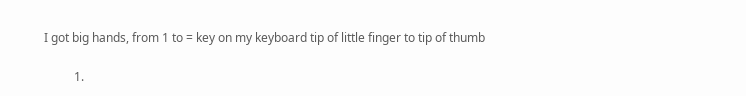I got big hands, from 1 to = key on my keyboard tip of little finger to tip of thumb

          1.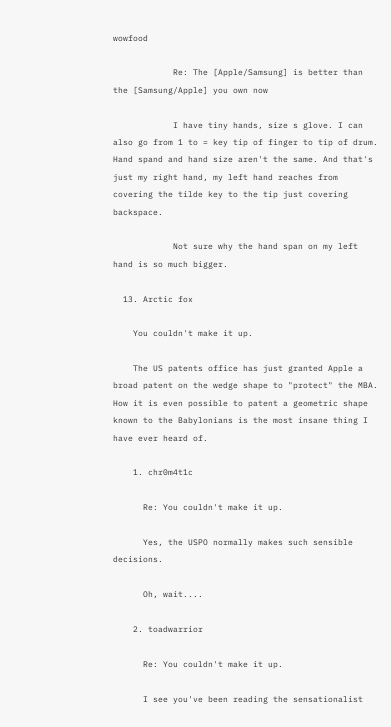wowfood

            Re: The [Apple/Samsung] is better than the [Samsung/Apple] you own now

            I have tiny hands, size s glove. I can also go from 1 to = key tip of finger to tip of drum. Hand spand and hand size aren't the same. And that's just my right hand, my left hand reaches from covering the tilde key to the tip just covering backspace.

            Not sure why the hand span on my left hand is so much bigger.

  13. Arctic fox

    You couldn't make it up.

    The US patents office has just granted Apple a broad patent on the wedge shape to "protect" the MBA. How it is even possible to patent a geometric shape known to the Babylonians is the most insane thing I have ever heard of.

    1. chr0m4t1c

      Re: You couldn't make it up.

      Yes, the USPO normally makes such sensible decisions.

      Oh, wait....

    2. toadwarrior

      Re: You couldn't make it up.

      I see you've been reading the sensationalist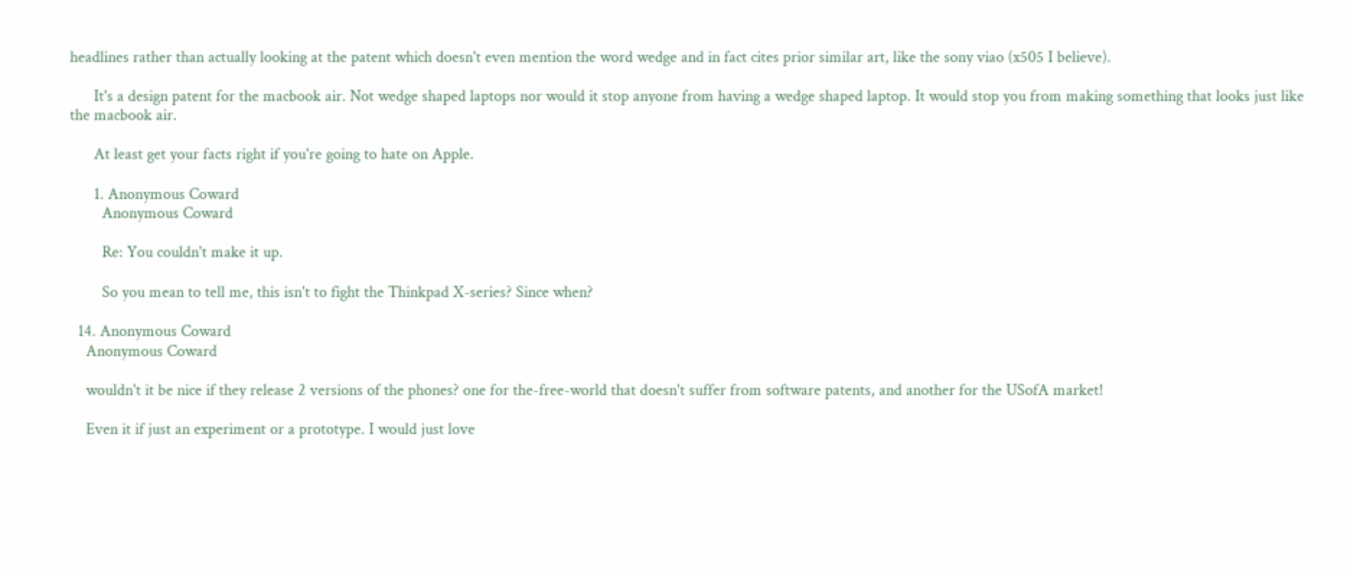headlines rather than actually looking at the patent which doesn't even mention the word wedge and in fact cites prior similar art, like the sony viao (x505 I believe).

      It's a design patent for the macbook air. Not wedge shaped laptops nor would it stop anyone from having a wedge shaped laptop. It would stop you from making something that looks just like the macbook air.

      At least get your facts right if you're going to hate on Apple.

      1. Anonymous Coward
        Anonymous Coward

        Re: You couldn't make it up.

        So you mean to tell me, this isn't to fight the Thinkpad X-series? Since when?

  14. Anonymous Coward
    Anonymous Coward

    wouldn't it be nice if they release 2 versions of the phones? one for the-free-world that doesn't suffer from software patents, and another for the USofA market!

    Even it if just an experiment or a prototype. I would just love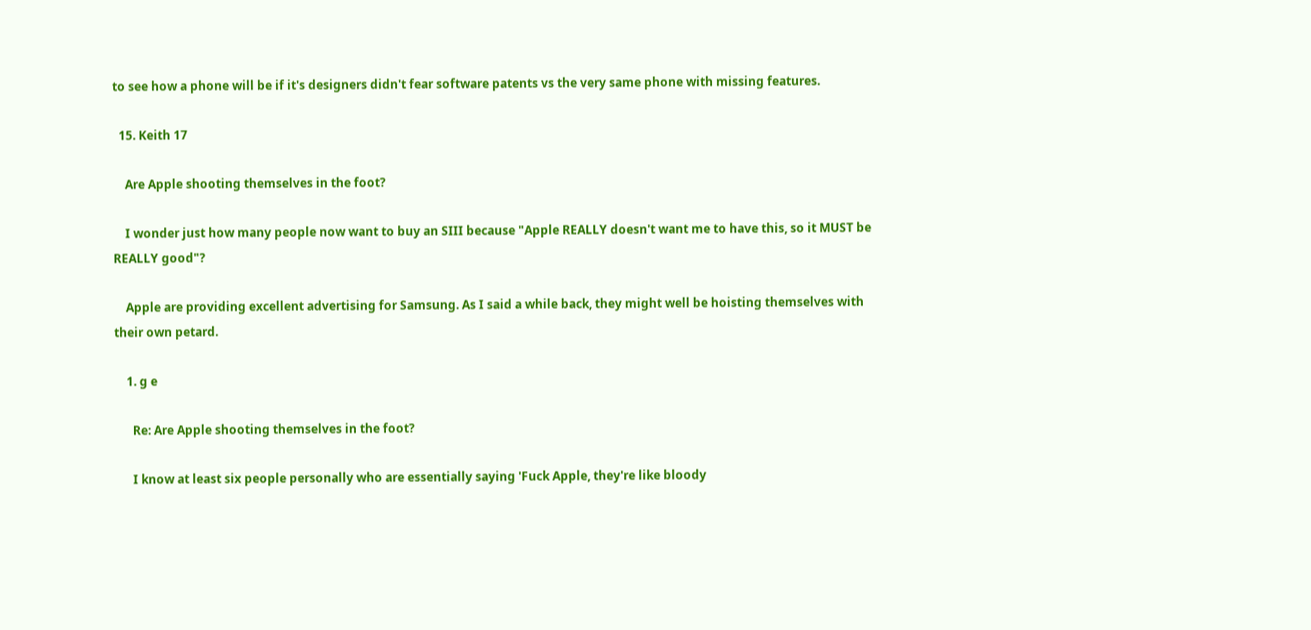to see how a phone will be if it's designers didn't fear software patents vs the very same phone with missing features.

  15. Keith 17

    Are Apple shooting themselves in the foot?

    I wonder just how many people now want to buy an SIII because "Apple REALLY doesn't want me to have this, so it MUST be REALLY good"?

    Apple are providing excellent advertising for Samsung. As I said a while back, they might well be hoisting themselves with their own petard.

    1. g e

      Re: Are Apple shooting themselves in the foot?

      I know at least six people personally who are essentially saying 'Fuck Apple, they're like bloody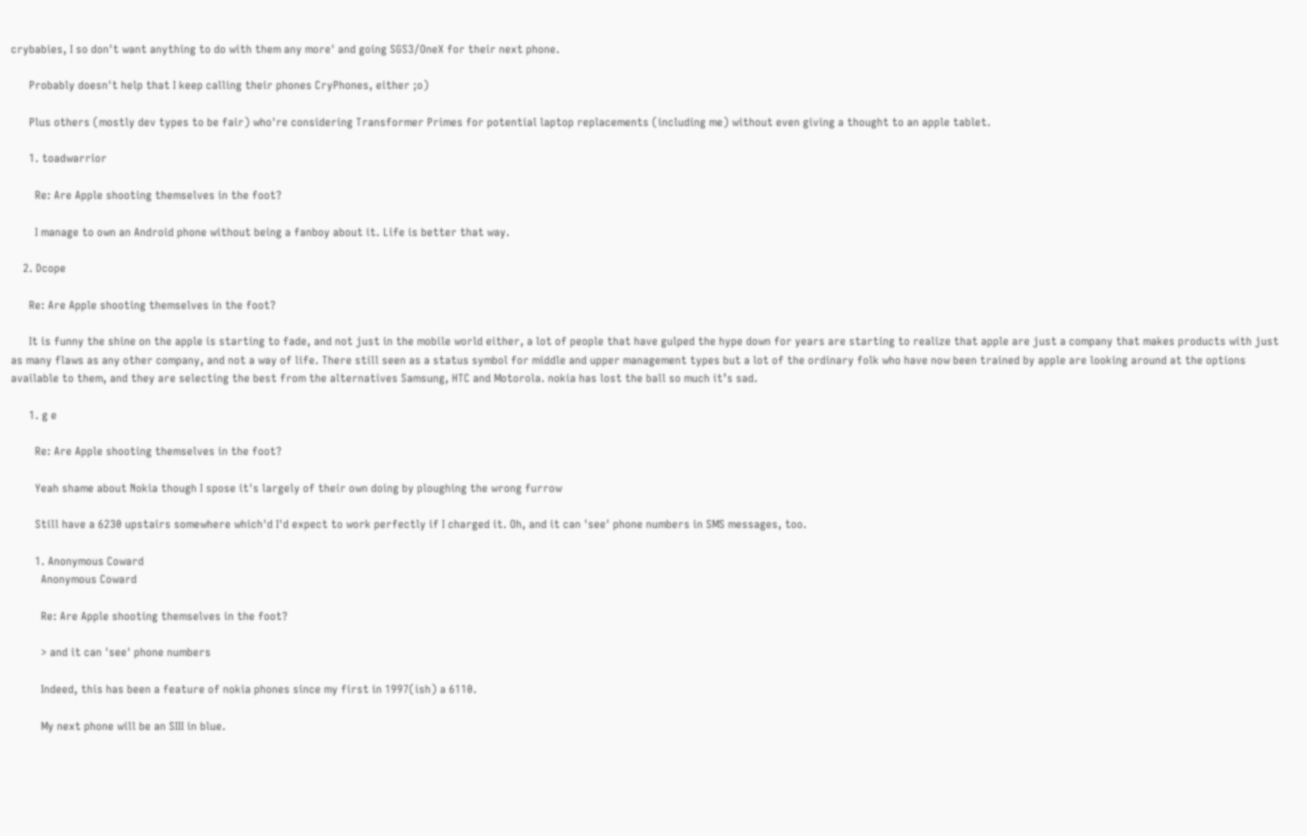crybabies, I so don't want anything to do with them any more' and going SGS3/OneX for their next phone.

      Probably doesn't help that I keep calling their phones CryPhones, either ;o)

      Plus others (mostly dev types to be fair) who're considering Transformer Primes for potential laptop replacements (including me) without even giving a thought to an apple tablet.

      1. toadwarrior

        Re: Are Apple shooting themselves in the foot?

        I manage to own an Android phone without being a fanboy about it. Life is better that way.

    2. Dcope

      Re: Are Apple shooting themselves in the foot?

      It is funny the shine on the apple is starting to fade, and not just in the mobile world either, a lot of people that have gulped the hype down for years are starting to realize that apple are just a company that makes products with just as many flaws as any other company, and not a way of life. There still seen as a status symbol for middle and upper management types but a lot of the ordinary folk who have now been trained by apple are looking around at the options available to them, and they are selecting the best from the alternatives Samsung, HTC and Motorola. nokia has lost the ball so much it’s sad.

      1. g e

        Re: Are Apple shooting themselves in the foot?

        Yeah shame about Nokia though I spose it's largely of their own doing by ploughing the wrong furrow

        Still have a 6230 upstairs somewhere which'd I'd expect to work perfectly if I charged it. Oh, and it can 'see' phone numbers in SMS messages, too.

        1. Anonymous Coward
          Anonymous Coward

          Re: Are Apple shooting themselves in the foot?

          > and it can 'see' phone numbers

          Indeed, this has been a feature of nokia phones since my first in 1997(ish) a 6110.

          My next phone will be an SIII in blue.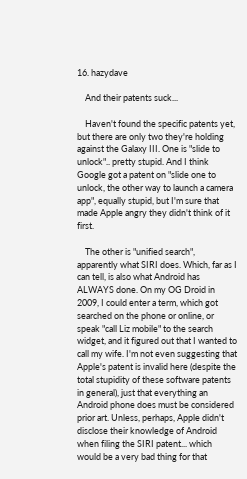16. hazydave

    And their patents suck...

    Haven't found the specific patents yet, but there are only two they're holding against the Galaxy III. One is "slide to unlock".. pretty stupid. And I think Google got a patent on "slide one to unlock, the other way to launch a camera app", equally stupid, but I'm sure that made Apple angry they didn't think of it first.

    The other is "unified search", apparently what SIRI does. Which, far as I can tell, is also what Android has ALWAYS done. On my OG Droid in 2009, I could enter a term, which got searched on the phone or online, or speak "call Liz mobile" to the search widget, and it figured out that I wanted to call my wife. I'm not even suggesting that Apple's patent is invalid here (despite the total stupidity of these software patents in general), just that everything an Android phone does must be considered prior art. Unless, perhaps, Apple didn't disclose their knowledge of Android when filing the SIRI patent... which would be a very bad thing for that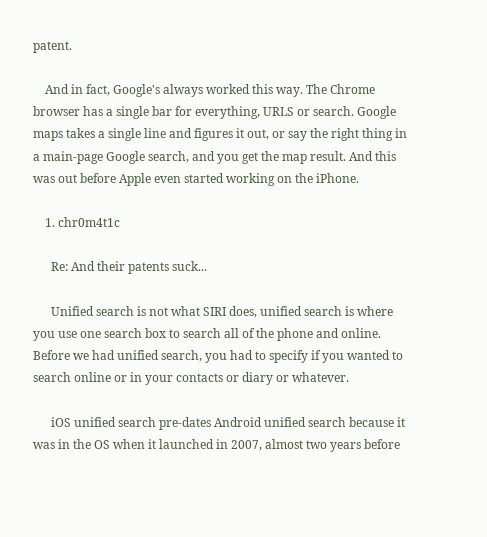patent.

    And in fact, Google's always worked this way. The Chrome browser has a single bar for everything, URLS or search. Google maps takes a single line and figures it out, or say the right thing in a main-page Google search, and you get the map result. And this was out before Apple even started working on the iPhone.

    1. chr0m4t1c

      Re: And their patents suck...

      Unified search is not what SIRI does, unified search is where you use one search box to search all of the phone and online. Before we had unified search, you had to specify if you wanted to search online or in your contacts or diary or whatever.

      iOS unified search pre-dates Android unified search because it was in the OS when it launched in 2007, almost two years before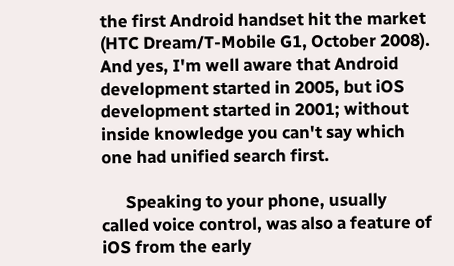the first Android handset hit the market (HTC Dream/T-Mobile G1, October 2008). And yes, I'm well aware that Android development started in 2005, but iOS development started in 2001; without inside knowledge you can't say which one had unified search first.

      Speaking to your phone, usually called voice control, was also a feature of iOS from the early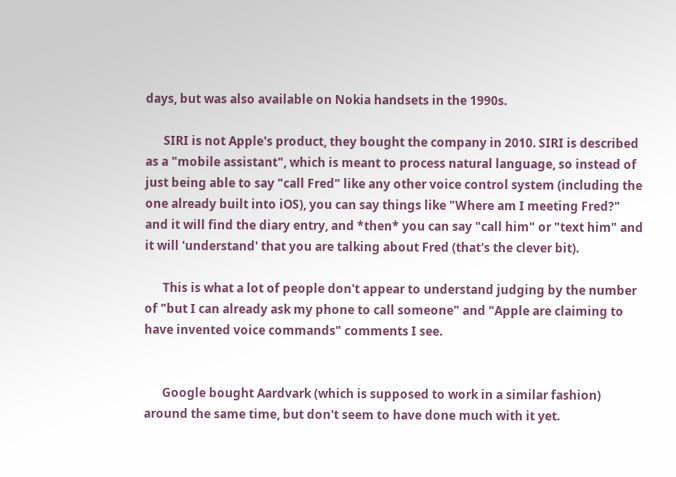days, but was also available on Nokia handsets in the 1990s.

      SIRI is not Apple's product, they bought the company in 2010. SIRI is described as a "mobile assistant", which is meant to process natural language, so instead of just being able to say "call Fred" like any other voice control system (including the one already built into iOS), you can say things like "Where am I meeting Fred?" and it will find the diary entry, and *then* you can say "call him" or "text him" and it will 'understand' that you are talking about Fred (that's the clever bit).

      This is what a lot of people don't appear to understand judging by the number of "but I can already ask my phone to call someone" and "Apple are claiming to have invented voice commands" comments I see.


      Google bought Aardvark (which is supposed to work in a similar fashion) around the same time, but don't seem to have done much with it yet.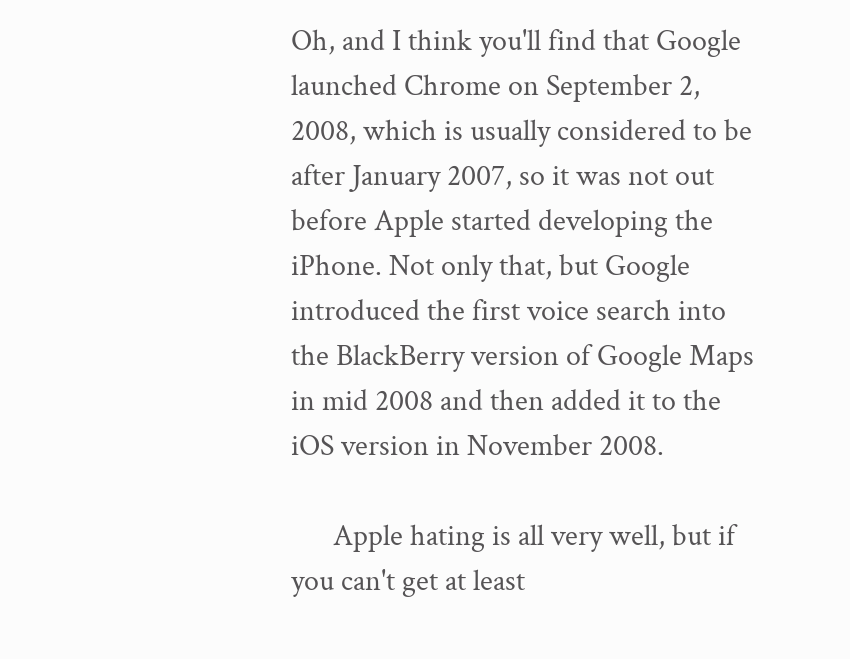Oh, and I think you'll find that Google launched Chrome on September 2, 2008, which is usually considered to be after January 2007, so it was not out before Apple started developing the iPhone. Not only that, but Google introduced the first voice search into the BlackBerry version of Google Maps in mid 2008 and then added it to the iOS version in November 2008.

      Apple hating is all very well, but if you can't get at least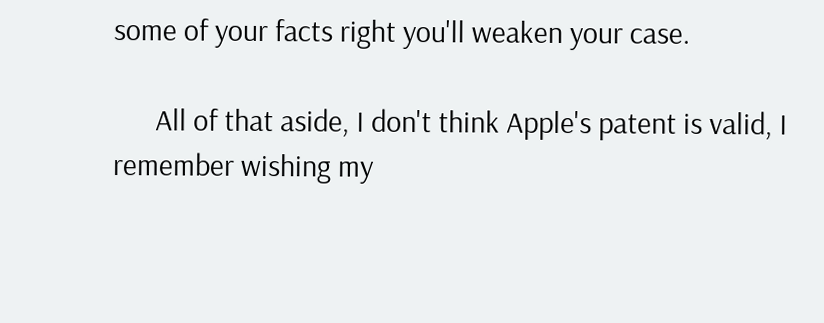some of your facts right you'll weaken your case.

      All of that aside, I don't think Apple's patent is valid, I remember wishing my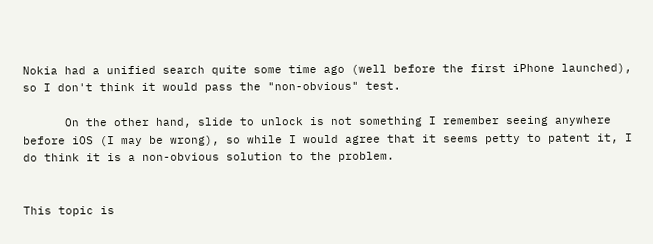Nokia had a unified search quite some time ago (well before the first iPhone launched), so I don't think it would pass the "non-obvious" test.

      On the other hand, slide to unlock is not something I remember seeing anywhere before iOS (I may be wrong), so while I would agree that it seems petty to patent it, I do think it is a non-obvious solution to the problem.


This topic is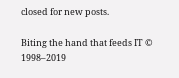closed for new posts.

Biting the hand that feeds IT © 1998–2019